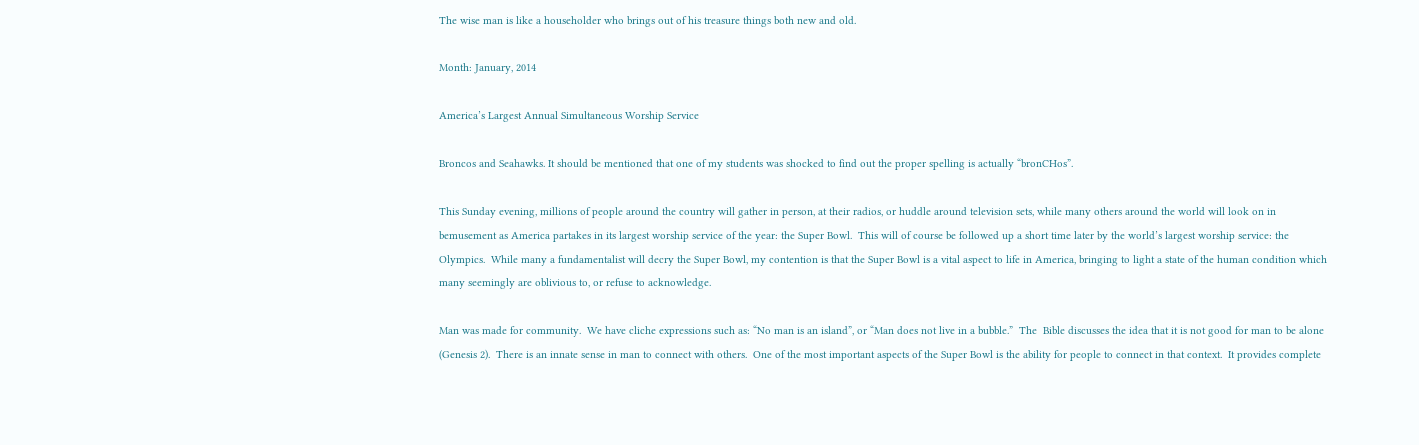The wise man is like a householder who brings out of his treasure things both new and old.

Month: January, 2014

America’s Largest Annual Simultaneous Worship Service

Broncos and Seahawks. It should be mentioned that one of my students was shocked to find out the proper spelling is actually “bronCHos”.

This Sunday evening, millions of people around the country will gather in person, at their radios, or huddle around television sets, while many others around the world will look on in bemusement as America partakes in its largest worship service of the year: the Super Bowl.  This will of course be followed up a short time later by the world’s largest worship service: the Olympics.  While many a fundamentalist will decry the Super Bowl, my contention is that the Super Bowl is a vital aspect to life in America, bringing to light a state of the human condition which many seemingly are oblivious to, or refuse to acknowledge.

Man was made for community.  We have cliche expressions such as: “No man is an island”, or “Man does not live in a bubble.”  The  Bible discusses the idea that it is not good for man to be alone (Genesis 2).  There is an innate sense in man to connect with others.  One of the most important aspects of the Super Bowl is the ability for people to connect in that context.  It provides complete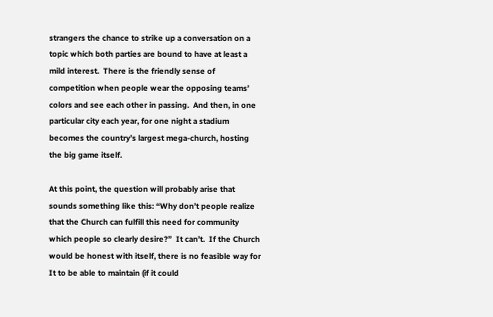strangers the chance to strike up a conversation on a topic which both parties are bound to have at least a mild interest.  There is the friendly sense of competition when people wear the opposing teams’ colors and see each other in passing.  And then, in one particular city each year, for one night a stadium becomes the country’s largest mega-church, hosting the big game itself.

At this point, the question will probably arise that sounds something like this: “Why don’t people realize that the Church can fulfill this need for community which people so clearly desire?”  It can’t.  If the Church would be honest with itself, there is no feasible way for It to be able to maintain (if it could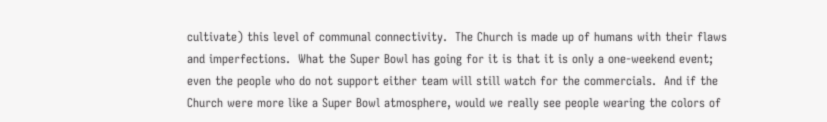cultivate) this level of communal connectivity.  The Church is made up of humans with their flaws and imperfections.  What the Super Bowl has going for it is that it is only a one-weekend event; even the people who do not support either team will still watch for the commercials.  And if the Church were more like a Super Bowl atmosphere, would we really see people wearing the colors of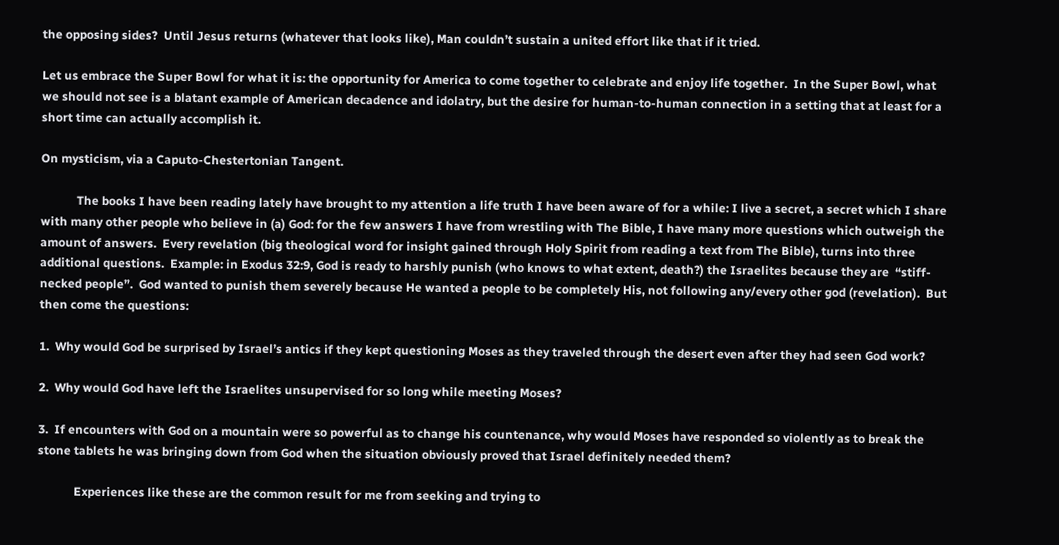the opposing sides?  Until Jesus returns (whatever that looks like), Man couldn’t sustain a united effort like that if it tried.

Let us embrace the Super Bowl for what it is: the opportunity for America to come together to celebrate and enjoy life together.  In the Super Bowl, what we should not see is a blatant example of American decadence and idolatry, but the desire for human-to-human connection in a setting that at least for a short time can actually accomplish it.

On mysticism, via a Caputo-Chestertonian Tangent.

            The books I have been reading lately have brought to my attention a life truth I have been aware of for a while: I live a secret, a secret which I share with many other people who believe in (a) God: for the few answers I have from wrestling with The Bible, I have many more questions which outweigh the amount of answers.  Every revelation (big theological word for insight gained through Holy Spirit from reading a text from The Bible), turns into three additional questions.  Example: in Exodus 32:9, God is ready to harshly punish (who knows to what extent, death?) the Israelites because they are  “stiff-necked people”.  God wanted to punish them severely because He wanted a people to be completely His, not following any/every other god (revelation).  But then come the questions:

1.  Why would God be surprised by Israel’s antics if they kept questioning Moses as they traveled through the desert even after they had seen God work?

2.  Why would God have left the Israelites unsupervised for so long while meeting Moses?

3.  If encounters with God on a mountain were so powerful as to change his countenance, why would Moses have responded so violently as to break the stone tablets he was bringing down from God when the situation obviously proved that Israel definitely needed them?

            Experiences like these are the common result for me from seeking and trying to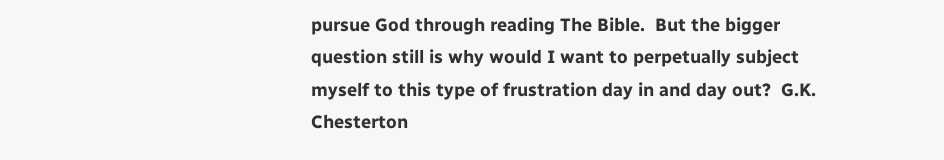pursue God through reading The Bible.  But the bigger question still is why would I want to perpetually subject myself to this type of frustration day in and day out?  G.K. Chesterton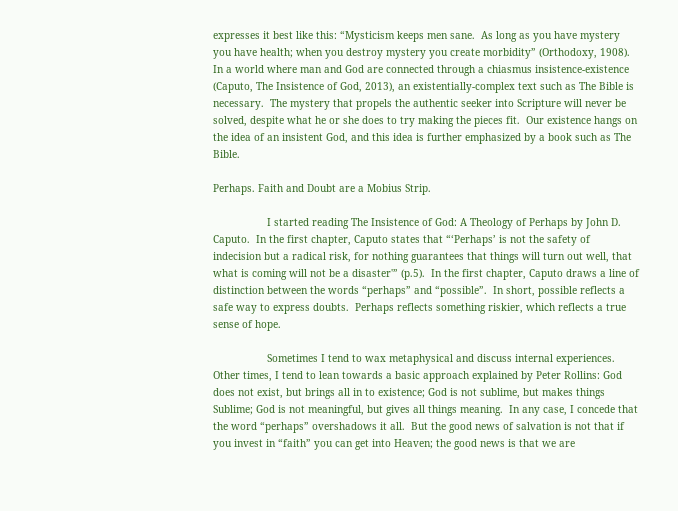expresses it best like this: “Mysticism keeps men sane.  As long as you have mystery you have health; when you destroy mystery you create morbidity” (Orthodoxy, 1908).  In a world where man and God are connected through a chiasmus insistence-existence (Caputo, The Insistence of God, 2013), an existentially-complex text such as The Bible is necessary.  The mystery that propels the authentic seeker into Scripture will never be solved, despite what he or she does to try making the pieces fit.  Our existence hangs on the idea of an insistent God, and this idea is further emphasized by a book such as The Bible.

Perhaps. Faith and Doubt are a Mobius Strip.

                  I started reading The Insistence of God: A Theology of Perhaps by John D. Caputo.  In the first chapter, Caputo states that “‘Perhaps’ is not the safety of indecision but a radical risk, for nothing guarantees that things will turn out well, that what is coming will not be a disaster'” (p.5).  In the first chapter, Caputo draws a line of distinction between the words “perhaps” and “possible”.  In short, possible reflects a safe way to express doubts.  Perhaps reflects something riskier, which reflects a true sense of hope.

                  Sometimes I tend to wax metaphysical and discuss internal experiences.  Other times, I tend to lean towards a basic approach explained by Peter Rollins: God does not exist, but brings all in to existence; God is not sublime, but makes things Sublime; God is not meaningful, but gives all things meaning.  In any case, I concede that the word “perhaps” overshadows it all.  But the good news of salvation is not that if you invest in “faith” you can get into Heaven; the good news is that we are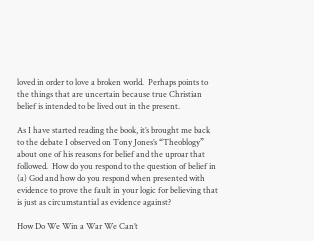loved in order to love a broken world.  Perhaps points to the things that are uncertain because true Christian belief is intended to be lived out in the present.

As I have started reading the book, it’s brought me back to the debate I observed on Tony Jones’s “Theoblogy” about one of his reasons for belief and the uproar that followed.  How do you respond to the question of belief in (a) God and how do you respond when presented with evidence to prove the fault in your logic for believing that is just as circumstantial as evidence against?

How Do We Win a War We Can’t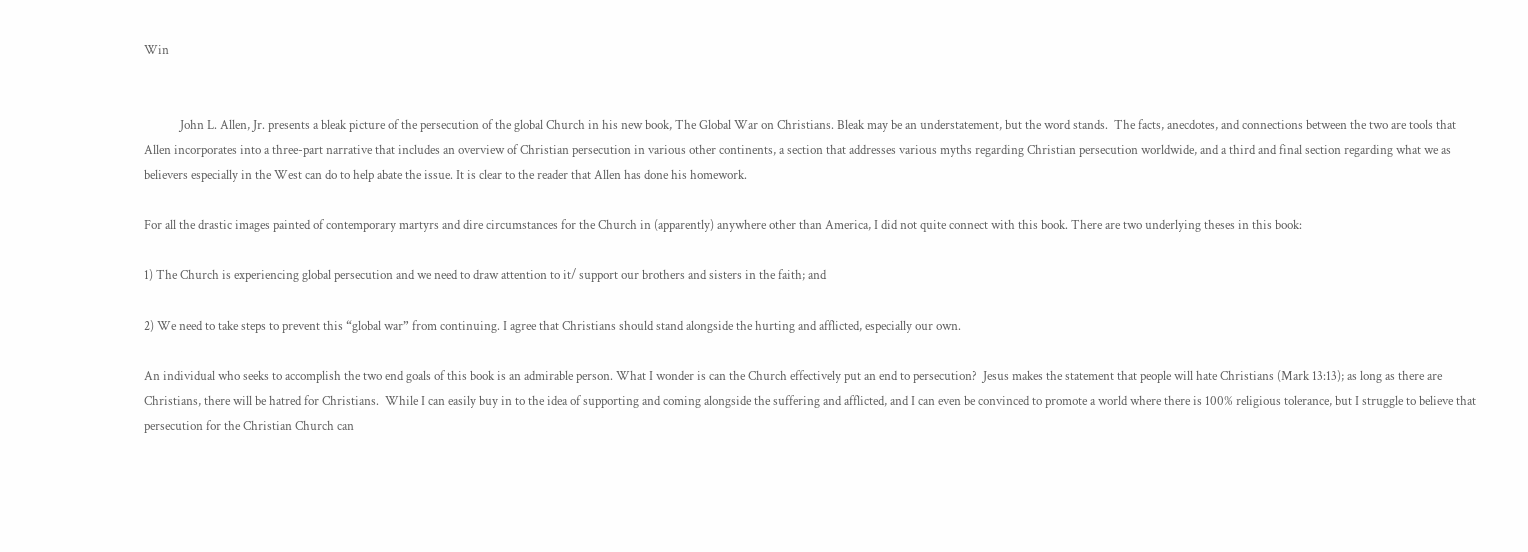Win


            John L. Allen, Jr. presents a bleak picture of the persecution of the global Church in his new book, The Global War on Christians. Bleak may be an understatement, but the word stands.  The facts, anecdotes, and connections between the two are tools that Allen incorporates into a three-part narrative that includes an overview of Christian persecution in various other continents, a section that addresses various myths regarding Christian persecution worldwide, and a third and final section regarding what we as believers especially in the West can do to help abate the issue. It is clear to the reader that Allen has done his homework.

For all the drastic images painted of contemporary martyrs and dire circumstances for the Church in (apparently) anywhere other than America, I did not quite connect with this book. There are two underlying theses in this book:

1) The Church is experiencing global persecution and we need to draw attention to it/ support our brothers and sisters in the faith; and

2) We need to take steps to prevent this “global war” from continuing. I agree that Christians should stand alongside the hurting and afflicted, especially our own.

An individual who seeks to accomplish the two end goals of this book is an admirable person. What I wonder is can the Church effectively put an end to persecution?  Jesus makes the statement that people will hate Christians (Mark 13:13); as long as there are Christians, there will be hatred for Christians.  While I can easily buy in to the idea of supporting and coming alongside the suffering and afflicted, and I can even be convinced to promote a world where there is 100% religious tolerance, but I struggle to believe that persecution for the Christian Church can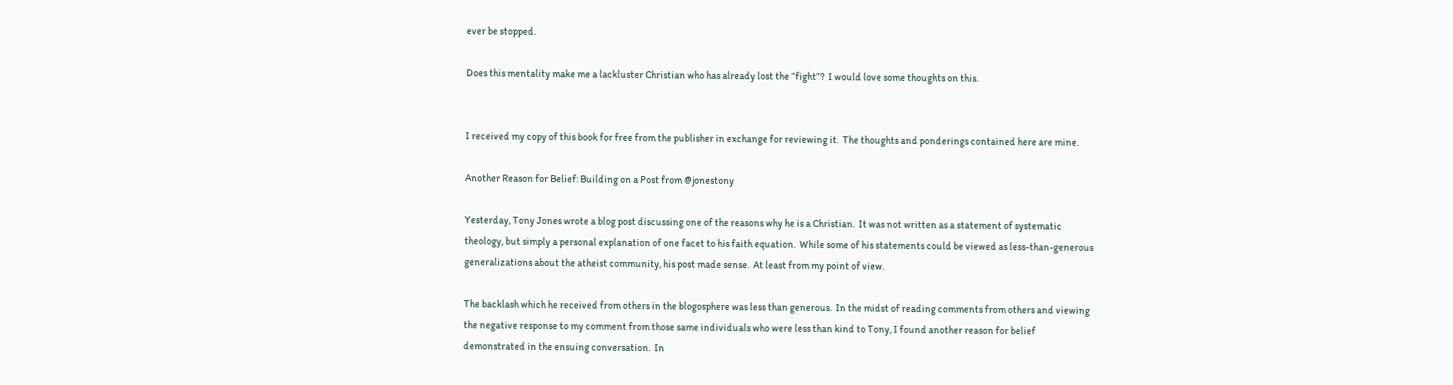ever be stopped.

Does this mentality make me a lackluster Christian who has already lost the “fight”?  I would love some thoughts on this.


I received my copy of this book for free from the publisher in exchange for reviewing it.  The thoughts and ponderings contained here are mine.

Another Reason for Belief: Building on a Post from @jonestony

Yesterday, Tony Jones wrote a blog post discussing one of the reasons why he is a Christian.  It was not written as a statement of systematic theology, but simply a personal explanation of one facet to his faith equation.  While some of his statements could be viewed as less-than-generous generalizations about the atheist community, his post made sense.  At least from my point of view.

The backlash which he received from others in the blogosphere was less than generous.  In the midst of reading comments from others and viewing the negative response to my comment from those same individuals who were less than kind to Tony, I found another reason for belief demonstrated in the ensuing conversation.  In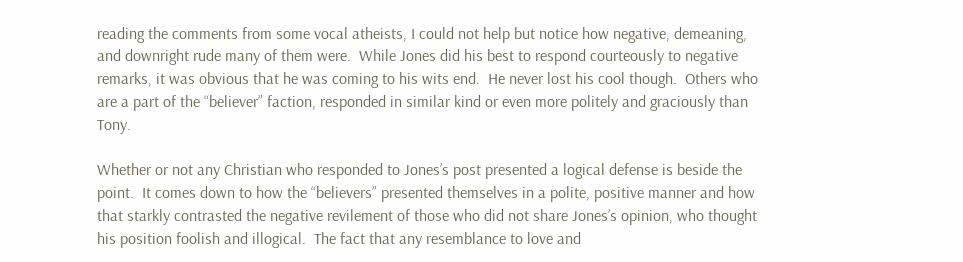reading the comments from some vocal atheists, I could not help but notice how negative, demeaning, and downright rude many of them were.  While Jones did his best to respond courteously to negative remarks, it was obvious that he was coming to his wits end.  He never lost his cool though.  Others who are a part of the “believer” faction, responded in similar kind or even more politely and graciously than Tony.

Whether or not any Christian who responded to Jones’s post presented a logical defense is beside the point.  It comes down to how the “believers” presented themselves in a polite, positive manner and how that starkly contrasted the negative revilement of those who did not share Jones’s opinion, who thought his position foolish and illogical.  The fact that any resemblance to love and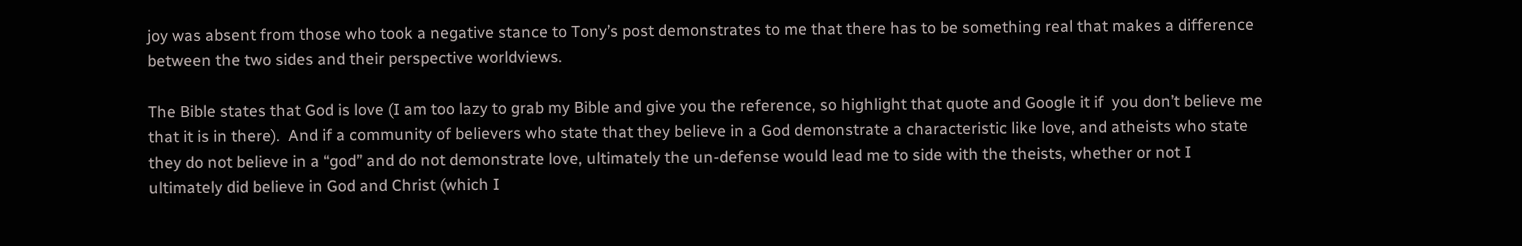joy was absent from those who took a negative stance to Tony’s post demonstrates to me that there has to be something real that makes a difference between the two sides and their perspective worldviews.

The Bible states that God is love (I am too lazy to grab my Bible and give you the reference, so highlight that quote and Google it if  you don’t believe me that it is in there).  And if a community of believers who state that they believe in a God demonstrate a characteristic like love, and atheists who state they do not believe in a “god” and do not demonstrate love, ultimately the un-defense would lead me to side with the theists, whether or not I ultimately did believe in God and Christ (which I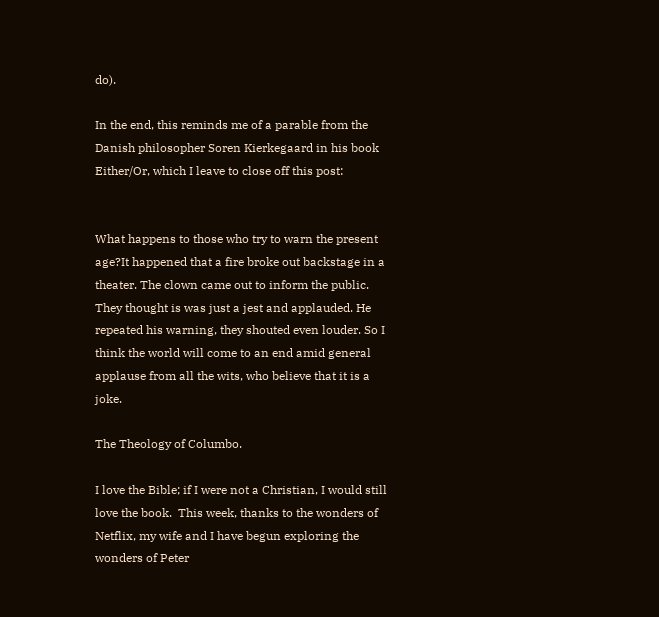do).

In the end, this reminds me of a parable from the Danish philosopher Soren Kierkegaard in his book Either/Or, which I leave to close off this post:


What happens to those who try to warn the present age?It happened that a fire broke out backstage in a theater. The clown came out to inform the public. They thought is was just a jest and applauded. He repeated his warning, they shouted even louder. So I think the world will come to an end amid general applause from all the wits, who believe that it is a joke.

The Theology of Columbo.

I love the Bible; if I were not a Christian, I would still love the book.  This week, thanks to the wonders of Netflix, my wife and I have begun exploring the wonders of Peter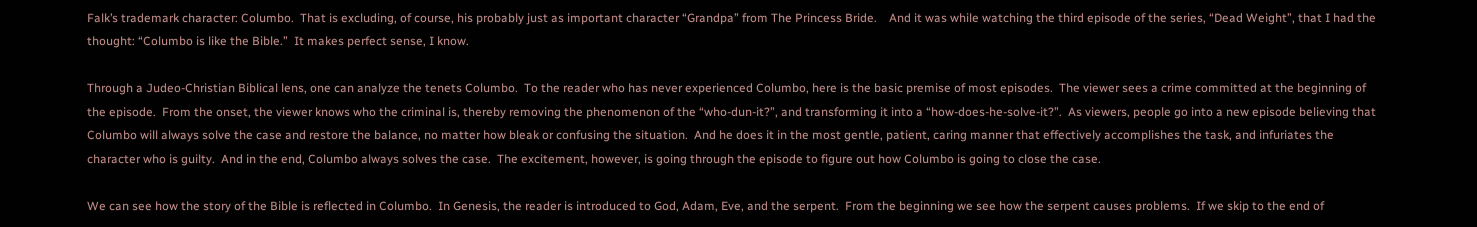Falk’s trademark character: Columbo.  That is excluding, of course, his probably just as important character “Grandpa” from The Princess Bride.    And it was while watching the third episode of the series, “Dead Weight”, that I had the thought: “Columbo is like the Bible.”  It makes perfect sense, I know.

Through a Judeo-Christian Biblical lens, one can analyze the tenets Columbo.  To the reader who has never experienced Columbo, here is the basic premise of most episodes.  The viewer sees a crime committed at the beginning of the episode.  From the onset, the viewer knows who the criminal is, thereby removing the phenomenon of the “who-dun-it?”, and transforming it into a “how-does-he-solve-it?”.  As viewers, people go into a new episode believing that Columbo will always solve the case and restore the balance, no matter how bleak or confusing the situation.  And he does it in the most gentle, patient, caring manner that effectively accomplishes the task, and infuriates the character who is guilty.  And in the end, Columbo always solves the case.  The excitement, however, is going through the episode to figure out how Columbo is going to close the case.

We can see how the story of the Bible is reflected in Columbo.  In Genesis, the reader is introduced to God, Adam, Eve, and the serpent.  From the beginning we see how the serpent causes problems.  If we skip to the end of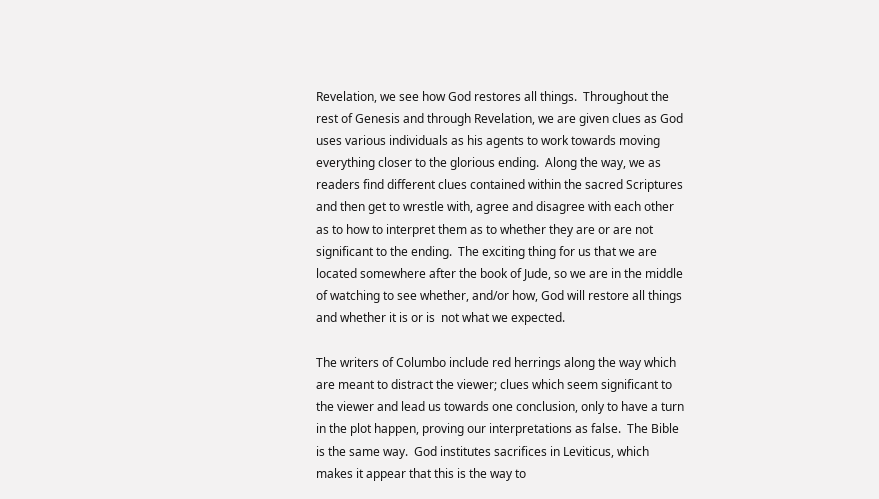Revelation, we see how God restores all things.  Throughout the rest of Genesis and through Revelation, we are given clues as God uses various individuals as his agents to work towards moving everything closer to the glorious ending.  Along the way, we as readers find different clues contained within the sacred Scriptures and then get to wrestle with, agree and disagree with each other as to how to interpret them as to whether they are or are not significant to the ending.  The exciting thing for us that we are located somewhere after the book of Jude, so we are in the middle of watching to see whether, and/or how, God will restore all things and whether it is or is  not what we expected.

The writers of Columbo include red herrings along the way which are meant to distract the viewer; clues which seem significant to the viewer and lead us towards one conclusion, only to have a turn in the plot happen, proving our interpretations as false.  The Bible is the same way.  God institutes sacrifices in Leviticus, which makes it appear that this is the way to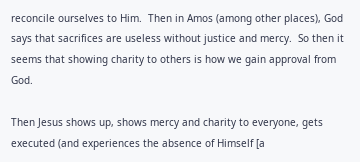reconcile ourselves to Him.  Then in Amos (among other places), God says that sacrifices are useless without justice and mercy.  So then it seems that showing charity to others is how we gain approval from God.

Then Jesus shows up, shows mercy and charity to everyone, gets executed (and experiences the absence of Himself [a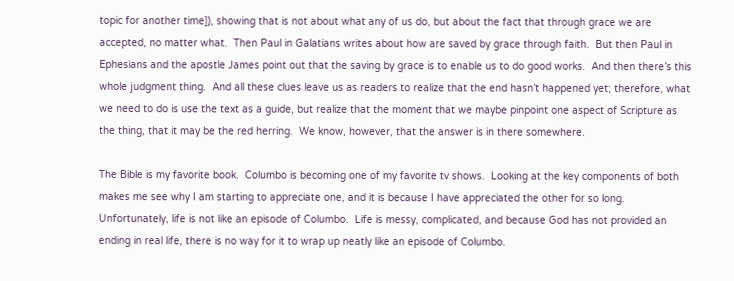topic for another time]), showing that is not about what any of us do, but about the fact that through grace we are accepted, no matter what.  Then Paul in Galatians writes about how are saved by grace through faith.  But then Paul in Ephesians and the apostle James point out that the saving by grace is to enable us to do good works.  And then there’s this whole judgment thing.  And all these clues leave us as readers to realize that the end hasn’t happened yet; therefore, what we need to do is use the text as a guide, but realize that the moment that we maybe pinpoint one aspect of Scripture as the thing, that it may be the red herring.  We know, however, that the answer is in there somewhere.

The Bible is my favorite book.  Columbo is becoming one of my favorite tv shows.  Looking at the key components of both makes me see why I am starting to appreciate one, and it is because I have appreciated the other for so long.  Unfortunately, life is not like an episode of Columbo.  Life is messy, complicated, and because God has not provided an ending in real life, there is no way for it to wrap up neatly like an episode of Columbo.